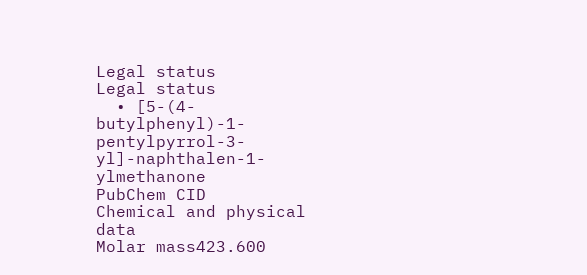Legal status
Legal status
  • [5-(4-butylphenyl)-1-pentylpyrrol-3-yl]-naphthalen-1-ylmethanone
PubChem CID
Chemical and physical data
Molar mass423.600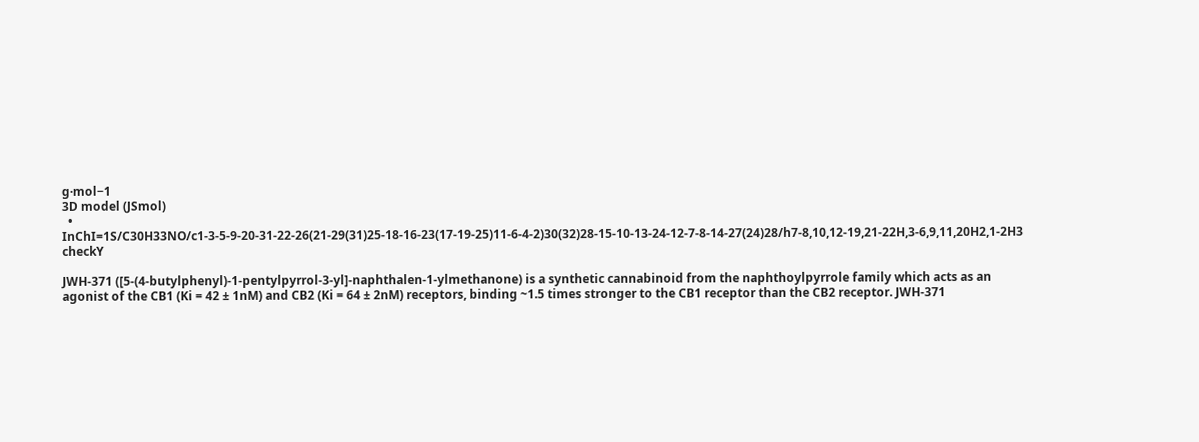g·mol−1
3D model (JSmol)
  • InChI=1S/C30H33NO/c1-3-5-9-20-31-22-26(21-29(31)25-18-16-23(17-19-25)11-6-4-2)30(32)28-15-10-13-24-12-7-8-14-27(24)28/h7-8,10,12-19,21-22H,3-6,9,11,20H2,1-2H3 checkY

JWH-371 ([5-(4-butylphenyl)-1-pentylpyrrol-3-yl]-naphthalen-1-ylmethanone) is a synthetic cannabinoid from the naphthoylpyrrole family which acts as an agonist of the CB1 (Ki = 42 ± 1nM) and CB2 (Ki = 64 ± 2nM) receptors, binding ~1.5 times stronger to the CB1 receptor than the CB2 receptor. JWH-371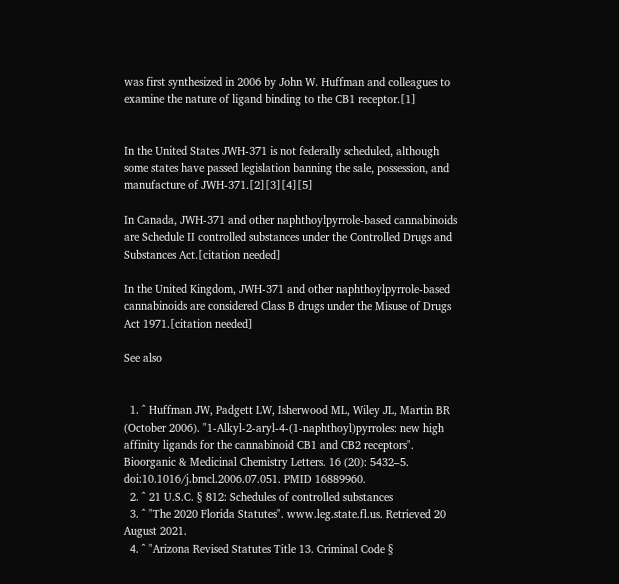was first synthesized in 2006 by John W. Huffman and colleagues to examine the nature of ligand binding to the CB1 receptor.[1]


In the United States JWH-371 is not federally scheduled, although some states have passed legislation banning the sale, possession, and manufacture of JWH-371.[2][3][4][5]

In Canada, JWH-371 and other naphthoylpyrrole-based cannabinoids are Schedule II controlled substances under the Controlled Drugs and Substances Act.[citation needed]

In the United Kingdom, JWH-371 and other naphthoylpyrrole-based cannabinoids are considered Class B drugs under the Misuse of Drugs Act 1971.[citation needed]

See also


  1. ^ Huffman JW, Padgett LW, Isherwood ML, Wiley JL, Martin BR (October 2006). "1-Alkyl-2-aryl-4-(1-naphthoyl)pyrroles: new high affinity ligands for the cannabinoid CB1 and CB2 receptors". Bioorganic & Medicinal Chemistry Letters. 16 (20): 5432–5. doi:10.1016/j.bmcl.2006.07.051. PMID 16889960.
  2. ^ 21 U.S.C. § 812: Schedules of controlled substances
  3. ^ "The 2020 Florida Statutes". www.leg.state.fl.us. Retrieved 20 August 2021.
  4. ^ "Arizona Revised Statutes Title 13. Criminal Code §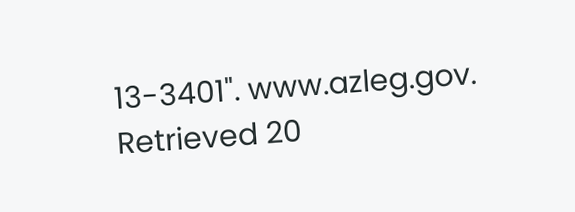13-3401". www.azleg.gov. Retrieved 20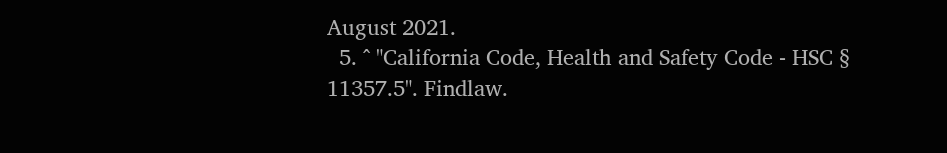August 2021.
  5. ^ "California Code, Health and Safety Code - HSC § 11357.5". Findlaw.